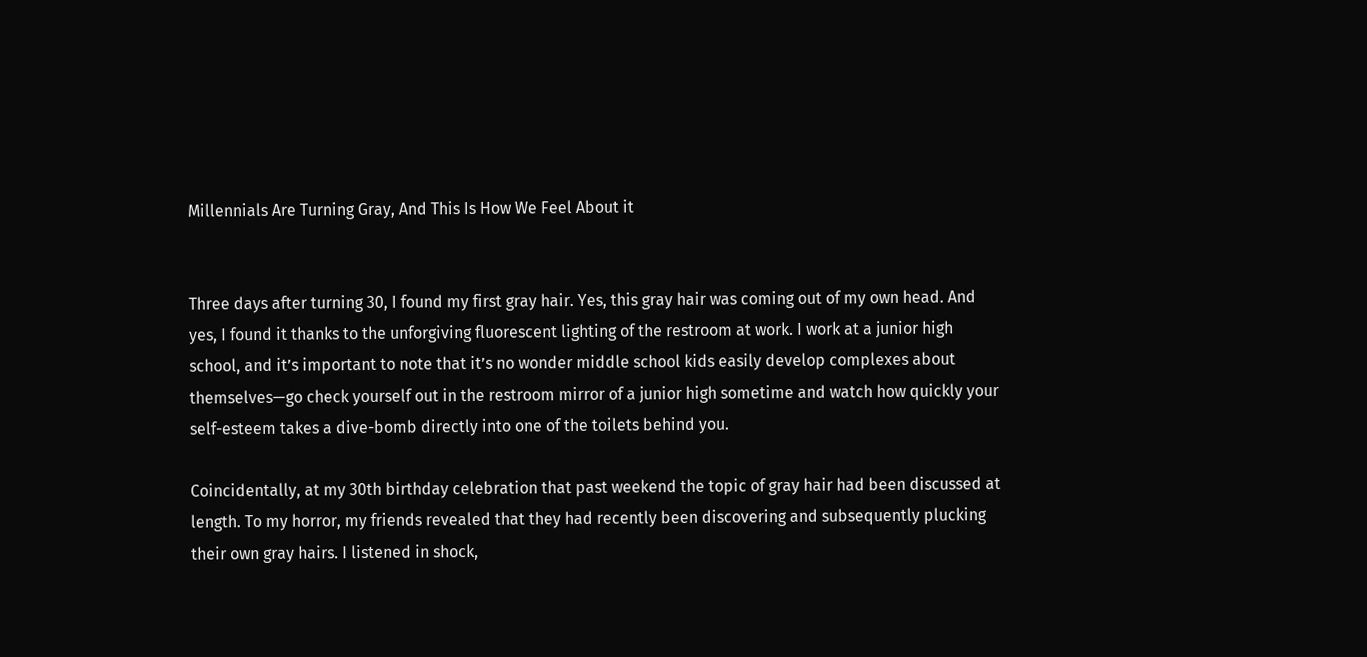Millennials Are Turning Gray, And This Is How We Feel About it


Three days after turning 30, I found my first gray hair. Yes, this gray hair was coming out of my own head. And yes, I found it thanks to the unforgiving fluorescent lighting of the restroom at work. I work at a junior high school, and it’s important to note that it’s no wonder middle school kids easily develop complexes about themselves—go check yourself out in the restroom mirror of a junior high sometime and watch how quickly your self-esteem takes a dive-bomb directly into one of the toilets behind you.

Coincidentally, at my 30th birthday celebration that past weekend the topic of gray hair had been discussed at length. To my horror, my friends revealed that they had recently been discovering and subsequently plucking their own gray hairs. I listened in shock,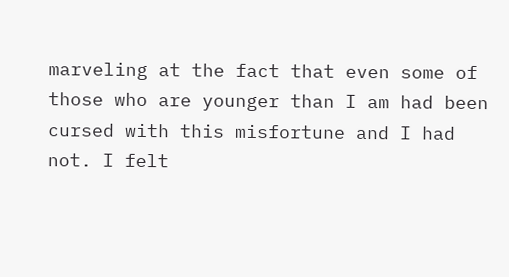marveling at the fact that even some of those who are younger than I am had been cursed with this misfortune and I had not. I felt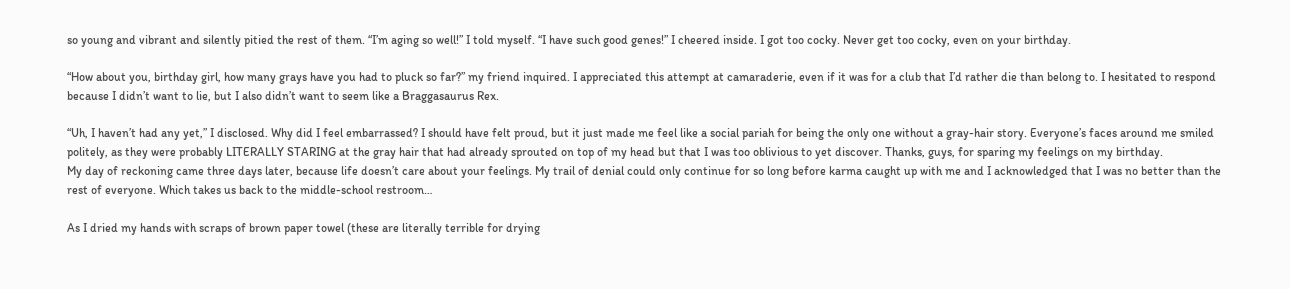so young and vibrant and silently pitied the rest of them. “I’m aging so well!” I told myself. “I have such good genes!” I cheered inside. I got too cocky. Never get too cocky, even on your birthday.

“How about you, birthday girl, how many grays have you had to pluck so far?” my friend inquired. I appreciated this attempt at camaraderie, even if it was for a club that I’d rather die than belong to. I hesitated to respond because I didn’t want to lie, but I also didn’t want to seem like a Braggasaurus Rex.

“Uh, I haven’t had any yet,” I disclosed. Why did I feel embarrassed? I should have felt proud, but it just made me feel like a social pariah for being the only one without a gray-hair story. Everyone’s faces around me smiled politely, as they were probably LITERALLY STARING at the gray hair that had already sprouted on top of my head but that I was too oblivious to yet discover. Thanks, guys, for sparing my feelings on my birthday.
My day of reckoning came three days later, because life doesn’t care about your feelings. My trail of denial could only continue for so long before karma caught up with me and I acknowledged that I was no better than the rest of everyone. Which takes us back to the middle-school restroom…

As I dried my hands with scraps of brown paper towel (these are literally terrible for drying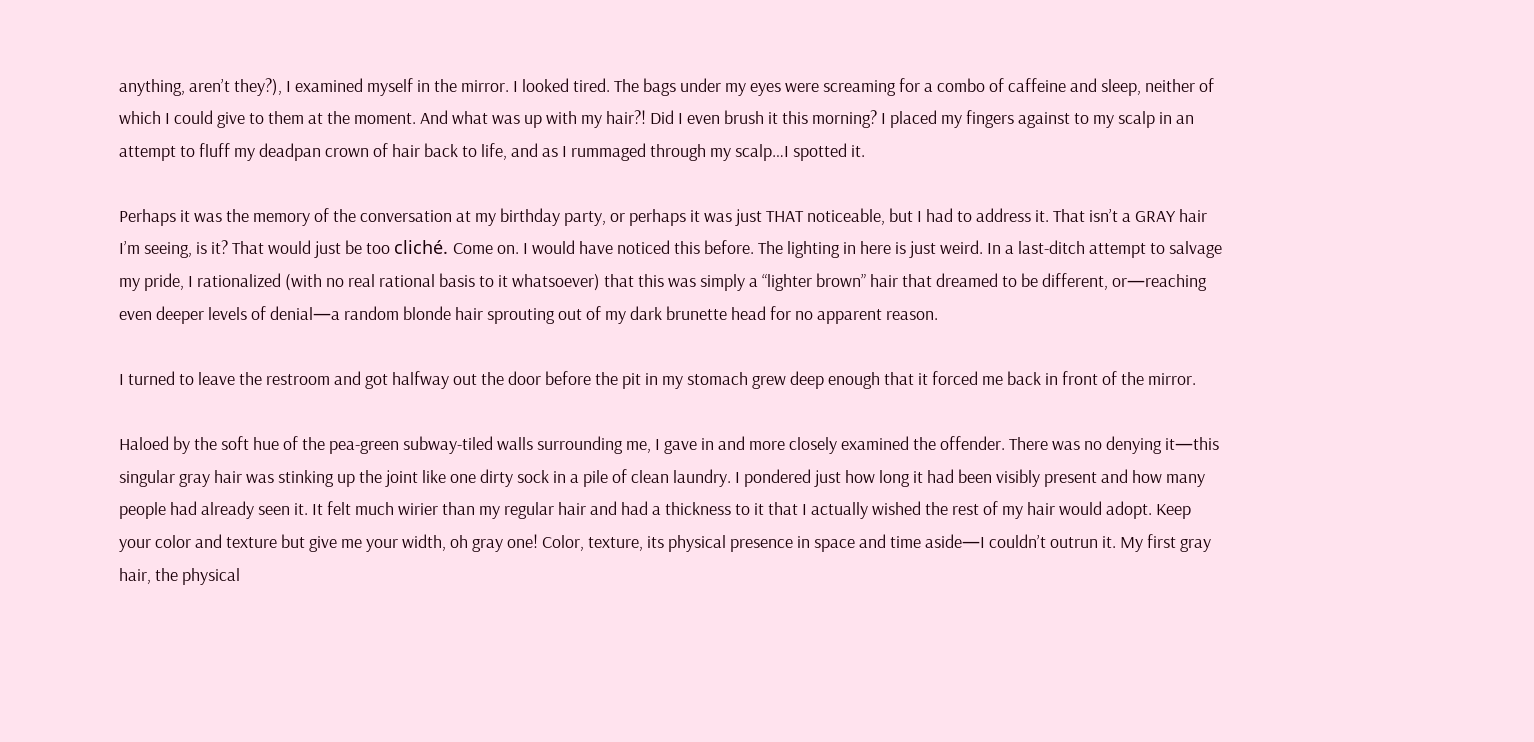anything, aren’t they?), I examined myself in the mirror. I looked tired. The bags under my eyes were screaming for a combo of caffeine and sleep, neither of which I could give to them at the moment. And what was up with my hair?! Did I even brush it this morning? I placed my fingers against to my scalp in an attempt to fluff my deadpan crown of hair back to life, and as I rummaged through my scalp…I spotted it.

Perhaps it was the memory of the conversation at my birthday party, or perhaps it was just THAT noticeable, but I had to address it. That isn’t a GRAY hair I’m seeing, is it? That would just be too cliché. Come on. I would have noticed this before. The lighting in here is just weird. In a last-ditch attempt to salvage my pride, I rationalized (with no real rational basis to it whatsoever) that this was simply a “lighter brown” hair that dreamed to be different, or—reaching even deeper levels of denial—a random blonde hair sprouting out of my dark brunette head for no apparent reason.

I turned to leave the restroom and got halfway out the door before the pit in my stomach grew deep enough that it forced me back in front of the mirror.

Haloed by the soft hue of the pea-green subway-tiled walls surrounding me, I gave in and more closely examined the offender. There was no denying it—this singular gray hair was stinking up the joint like one dirty sock in a pile of clean laundry. I pondered just how long it had been visibly present and how many people had already seen it. It felt much wirier than my regular hair and had a thickness to it that I actually wished the rest of my hair would adopt. Keep your color and texture but give me your width, oh gray one! Color, texture, its physical presence in space and time aside—I couldn’t outrun it. My first gray hair, the physical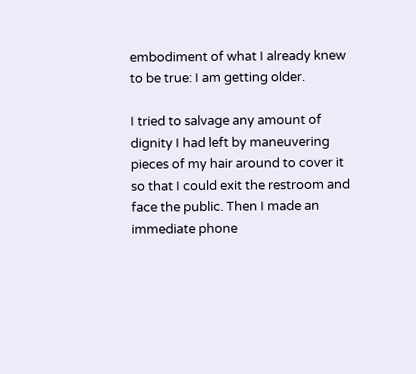embodiment of what I already knew to be true: I am getting older.

I tried to salvage any amount of dignity I had left by maneuvering pieces of my hair around to cover it so that I could exit the restroom and face the public. Then I made an immediate phone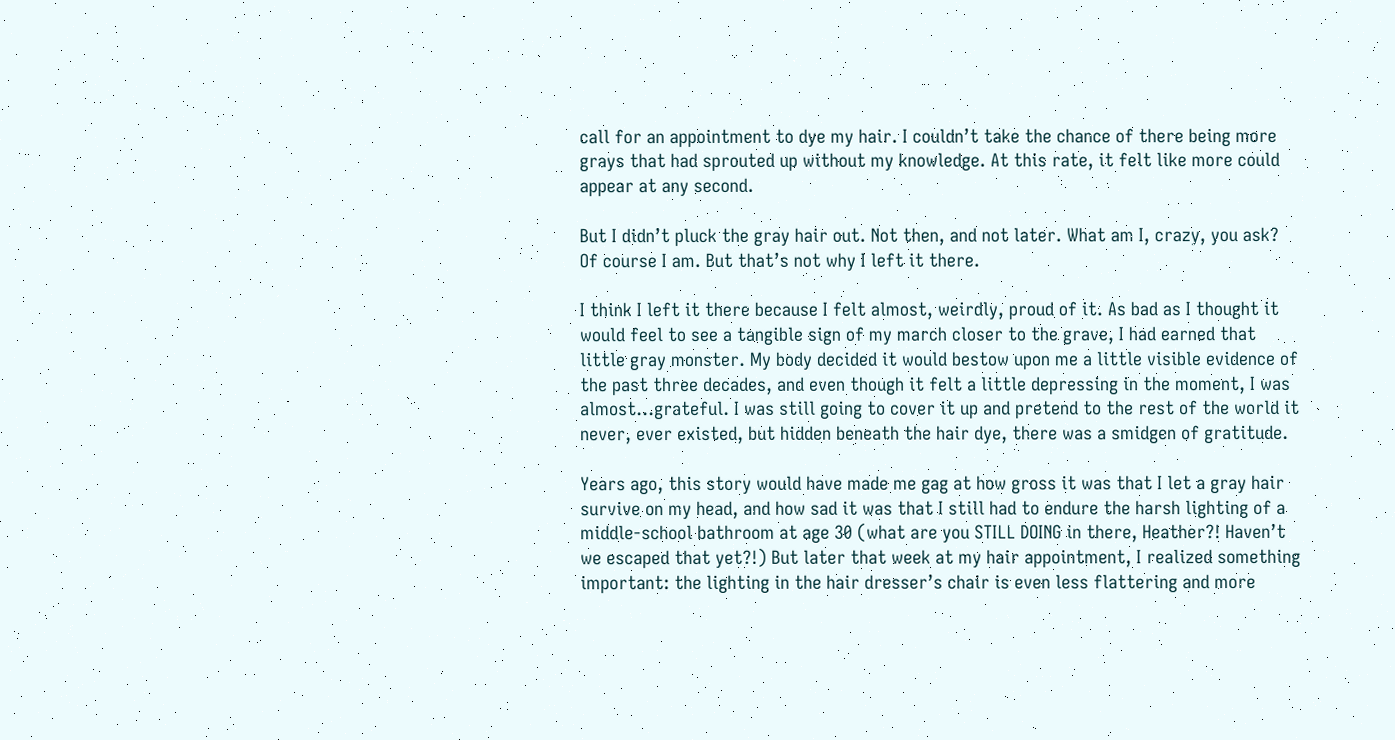call for an appointment to dye my hair. I couldn’t take the chance of there being more grays that had sprouted up without my knowledge. At this rate, it felt like more could appear at any second.

But I didn’t pluck the gray hair out. Not then, and not later. What am I, crazy, you ask? Of course I am. But that’s not why I left it there.

I think I left it there because I felt almost, weirdly, proud of it. As bad as I thought it would feel to see a tangible sign of my march closer to the grave, I had earned that little gray monster. My body decided it would bestow upon me a little visible evidence of the past three decades, and even though it felt a little depressing in the moment, I was almost…grateful. I was still going to cover it up and pretend to the rest of the world it never, ever existed, but hidden beneath the hair dye, there was a smidgen of gratitude.

Years ago, this story would have made me gag at how gross it was that I let a gray hair survive on my head, and how sad it was that I still had to endure the harsh lighting of a middle-school bathroom at age 30 (what are you STILL DOING in there, Heather?! Haven’t we escaped that yet?!) But later that week at my hair appointment, I realized something important: the lighting in the hair dresser’s chair is even less flattering and more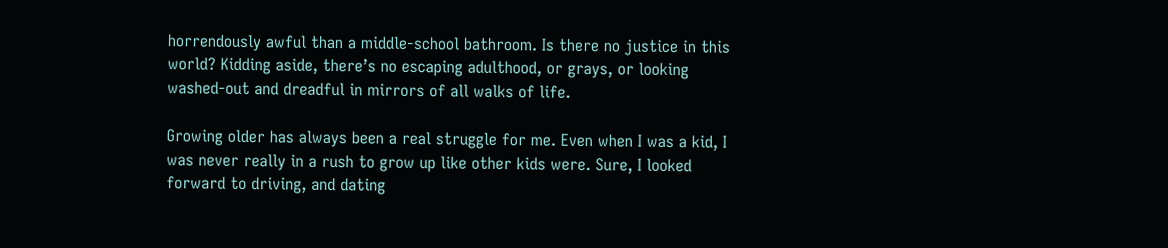horrendously awful than a middle-school bathroom. Is there no justice in this world? Kidding aside, there’s no escaping adulthood, or grays, or looking washed-out and dreadful in mirrors of all walks of life.

Growing older has always been a real struggle for me. Even when I was a kid, I was never really in a rush to grow up like other kids were. Sure, I looked forward to driving, and dating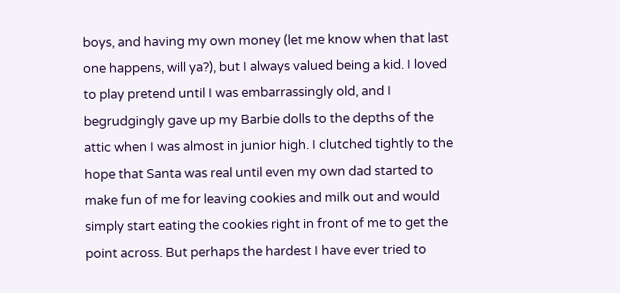boys, and having my own money (let me know when that last one happens, will ya?), but I always valued being a kid. I loved to play pretend until I was embarrassingly old, and I begrudgingly gave up my Barbie dolls to the depths of the attic when I was almost in junior high. I clutched tightly to the hope that Santa was real until even my own dad started to make fun of me for leaving cookies and milk out and would simply start eating the cookies right in front of me to get the point across. But perhaps the hardest I have ever tried to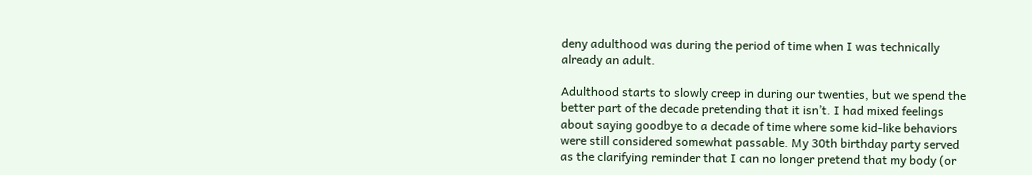deny adulthood was during the period of time when I was technically already an adult.

Adulthood starts to slowly creep in during our twenties, but we spend the better part of the decade pretending that it isn’t. I had mixed feelings about saying goodbye to a decade of time where some kid-like behaviors were still considered somewhat passable. My 30th birthday party served as the clarifying reminder that I can no longer pretend that my body (or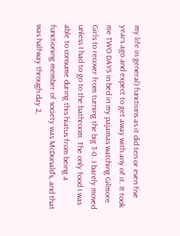my life in general) functions as it did ten or even five years ago and expect to get away with any of it. It took me TWO DAYS in bed in my pajamas watching Gilmore Girls to recover from turning the big 3-0. I barely moved unless I had to go to the bathroom. The only food I was able to consume during this hiatus from being a functioning member of society was McDonald’s, and that was halfway through day 2,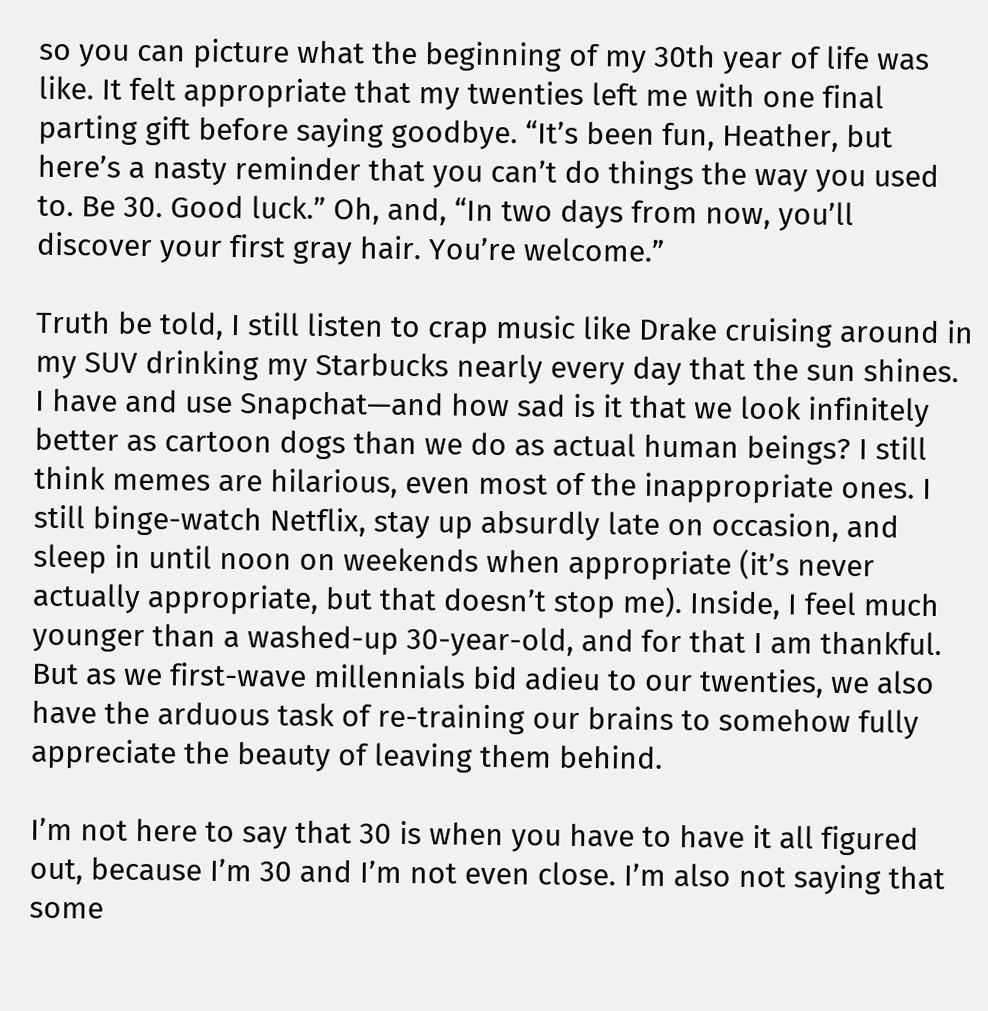so you can picture what the beginning of my 30th year of life was like. It felt appropriate that my twenties left me with one final parting gift before saying goodbye. “It’s been fun, Heather, but here’s a nasty reminder that you can’t do things the way you used to. Be 30. Good luck.” Oh, and, “In two days from now, you’ll discover your first gray hair. You’re welcome.”

Truth be told, I still listen to crap music like Drake cruising around in my SUV drinking my Starbucks nearly every day that the sun shines. I have and use Snapchat—and how sad is it that we look infinitely better as cartoon dogs than we do as actual human beings? I still think memes are hilarious, even most of the inappropriate ones. I still binge-watch Netflix, stay up absurdly late on occasion, and sleep in until noon on weekends when appropriate (it’s never actually appropriate, but that doesn’t stop me). Inside, I feel much younger than a washed-up 30-year-old, and for that I am thankful. But as we first-wave millennials bid adieu to our twenties, we also have the arduous task of re-training our brains to somehow fully appreciate the beauty of leaving them behind.

I’m not here to say that 30 is when you have to have it all figured out, because I’m 30 and I’m not even close. I’m also not saying that some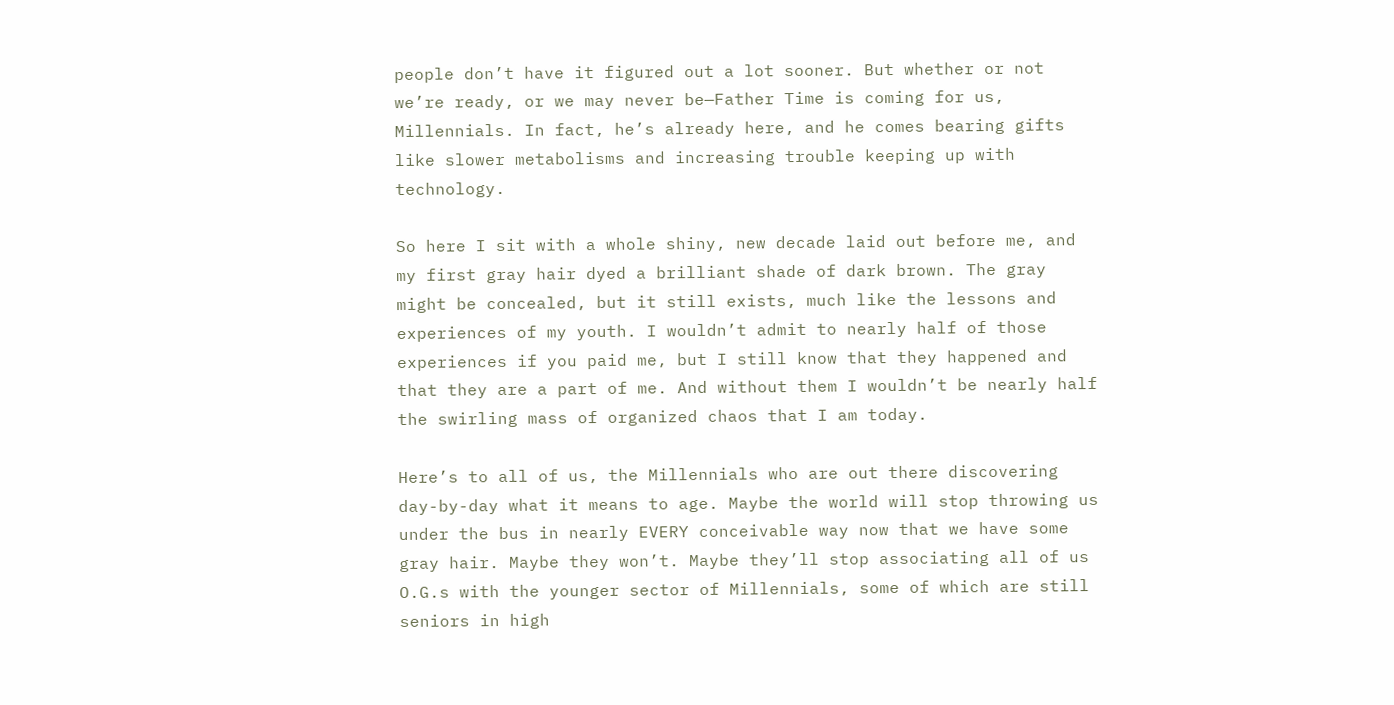people don’t have it figured out a lot sooner. But whether or not we’re ready, or we may never be—Father Time is coming for us, Millennials. In fact, he’s already here, and he comes bearing gifts like slower metabolisms and increasing trouble keeping up with technology.

So here I sit with a whole shiny, new decade laid out before me, and my first gray hair dyed a brilliant shade of dark brown. The gray might be concealed, but it still exists, much like the lessons and experiences of my youth. I wouldn’t admit to nearly half of those experiences if you paid me, but I still know that they happened and that they are a part of me. And without them I wouldn’t be nearly half the swirling mass of organized chaos that I am today.

Here’s to all of us, the Millennials who are out there discovering day-by-day what it means to age. Maybe the world will stop throwing us under the bus in nearly EVERY conceivable way now that we have some gray hair. Maybe they won’t. Maybe they’ll stop associating all of us O.G.s with the younger sector of Millennials, some of which are still seniors in high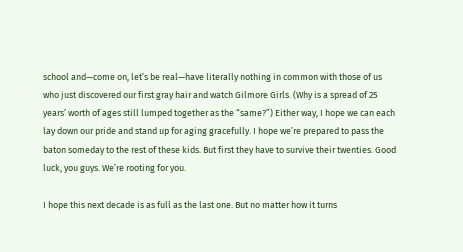school and—come on, let’s be real—have literally nothing in common with those of us who just discovered our first gray hair and watch Gilmore Girls. (Why is a spread of 25 years’ worth of ages still lumped together as the “same?”) Either way, I hope we can each lay down our pride and stand up for aging gracefully. I hope we’re prepared to pass the baton someday to the rest of these kids. But first they have to survive their twenties. Good luck, you guys. We’re rooting for you.

I hope this next decade is as full as the last one. But no matter how it turns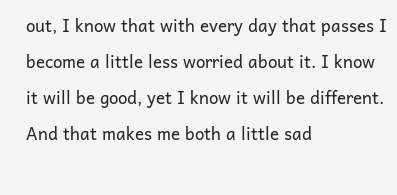out, I know that with every day that passes I become a little less worried about it. I know it will be good, yet I know it will be different. And that makes me both a little sad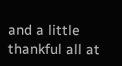and a little thankful all at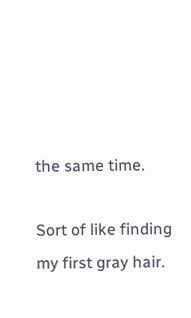the same time.

Sort of like finding my first gray hair.